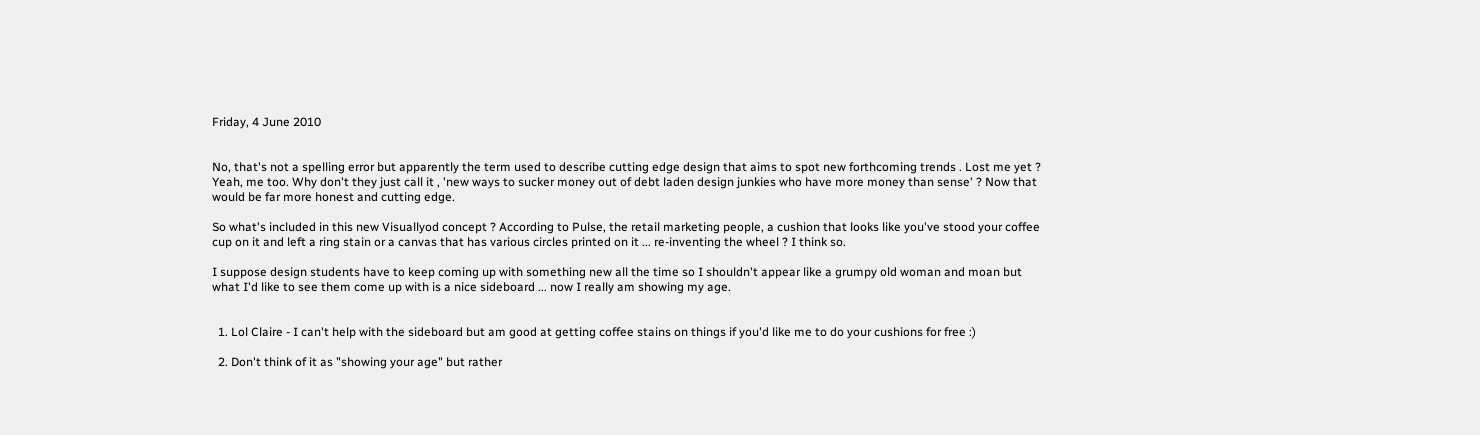Friday, 4 June 2010


No, that's not a spelling error but apparently the term used to describe cutting edge design that aims to spot new forthcoming trends . Lost me yet ? Yeah, me too. Why don't they just call it , 'new ways to sucker money out of debt laden design junkies who have more money than sense' ? Now that would be far more honest and cutting edge.

So what's included in this new Visuallyod concept ? According to Pulse, the retail marketing people, a cushion that looks like you've stood your coffee cup on it and left a ring stain or a canvas that has various circles printed on it ... re-inventing the wheel ? I think so.

I suppose design students have to keep coming up with something new all the time so I shouldn't appear like a grumpy old woman and moan but what I'd like to see them come up with is a nice sideboard ... now I really am showing my age.


  1. Lol Claire - I can't help with the sideboard but am good at getting coffee stains on things if you'd like me to do your cushions for free :)

  2. Don't think of it as "showing your age" but rather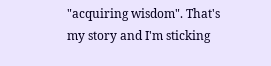"acquiring wisdom". That's my story and I'm sticking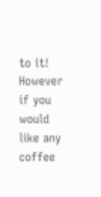to it! However if you would like any coffee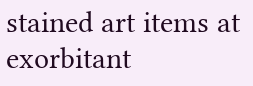stained art items at exorbitant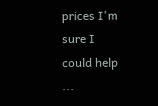prices I'm sure I could help ...